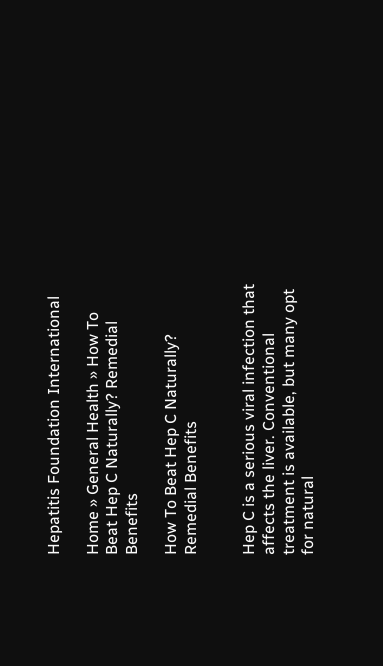Hepatitis Foundation International

Home » General Health » How To Beat Hep C Naturally? Remedial Benefits

How To Beat Hep C Naturally? Remedial Benefits


Hep C is a serious viral infection that affects the liver. Conventional treatment is available, but many opt for natural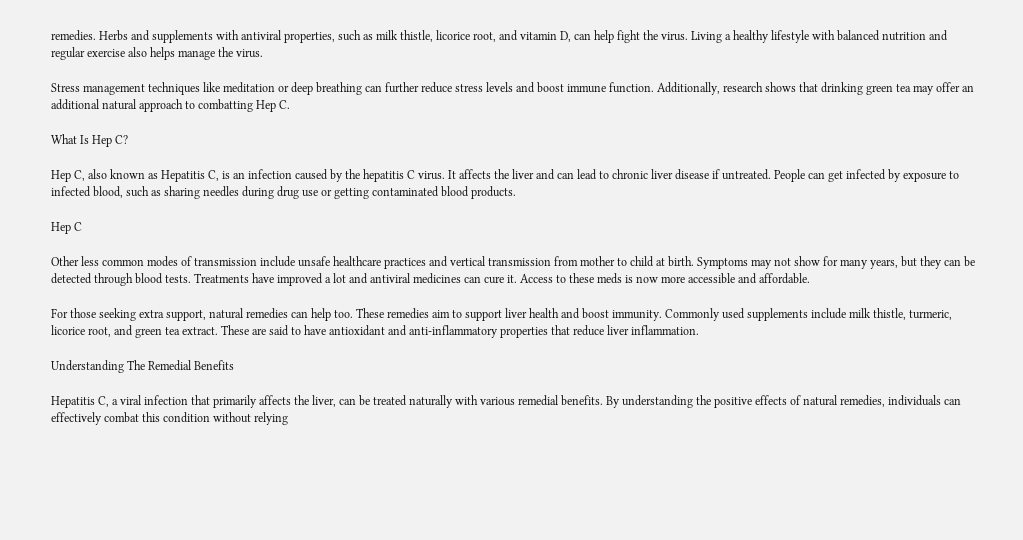remedies. Herbs and supplements with antiviral properties, such as milk thistle, licorice root, and vitamin D, can help fight the virus. Living a healthy lifestyle with balanced nutrition and regular exercise also helps manage the virus.

Stress management techniques like meditation or deep breathing can further reduce stress levels and boost immune function. Additionally, research shows that drinking green tea may offer an additional natural approach to combatting Hep C.

What Is Hep C?

Hep C, also known as Hepatitis C, is an infection caused by the hepatitis C virus. It affects the liver and can lead to chronic liver disease if untreated. People can get infected by exposure to infected blood, such as sharing needles during drug use or getting contaminated blood products.

Hep C

Other less common modes of transmission include unsafe healthcare practices and vertical transmission from mother to child at birth. Symptoms may not show for many years, but they can be detected through blood tests. Treatments have improved a lot and antiviral medicines can cure it. Access to these meds is now more accessible and affordable.

For those seeking extra support, natural remedies can help too. These remedies aim to support liver health and boost immunity. Commonly used supplements include milk thistle, turmeric, licorice root, and green tea extract. These are said to have antioxidant and anti-inflammatory properties that reduce liver inflammation.

Understanding The Remedial Benefits

Hepatitis C, a viral infection that primarily affects the liver, can be treated naturally with various remedial benefits. By understanding the positive effects of natural remedies, individuals can effectively combat this condition without relying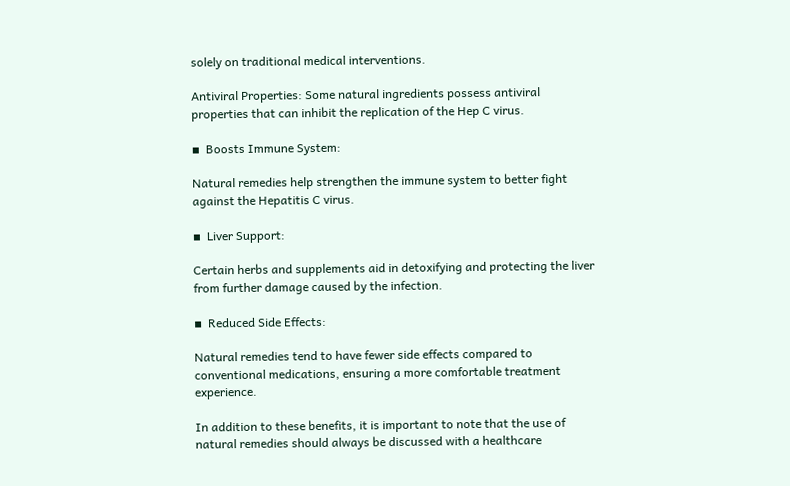solely on traditional medical interventions.

Antiviral Properties: Some natural ingredients possess antiviral properties that can inhibit the replication of the Hep C virus.

▪  Boosts Immune System:

Natural remedies help strengthen the immune system to better fight against the Hepatitis C virus.

▪  Liver Support:

Certain herbs and supplements aid in detoxifying and protecting the liver from further damage caused by the infection.

▪  Reduced Side Effects:

Natural remedies tend to have fewer side effects compared to conventional medications, ensuring a more comfortable treatment experience.

In addition to these benefits, it is important to note that the use of natural remedies should always be discussed with a healthcare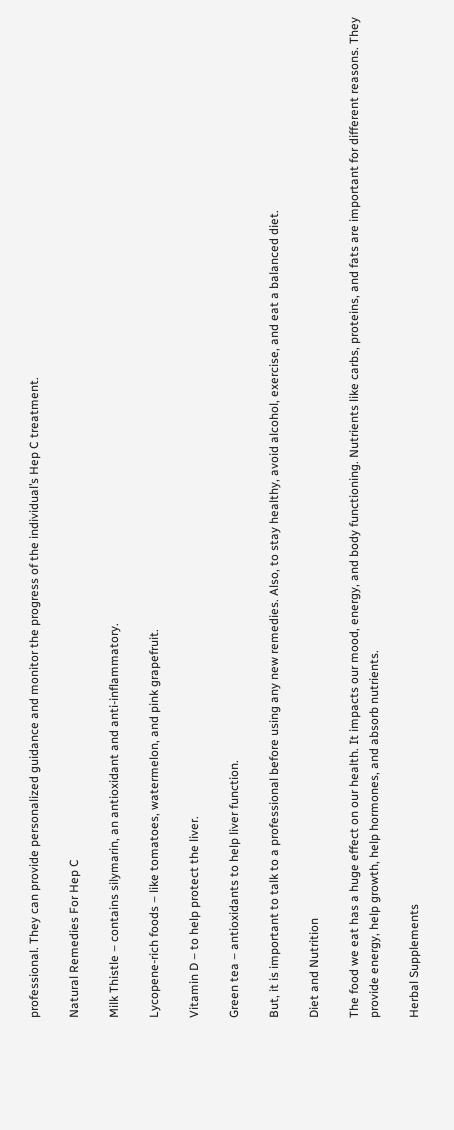professional. They can provide personalized guidance and monitor the progress of the individual’s Hep C treatment.

Natural Remedies For Hep C

Milk Thistle – contains silymarin, an antioxidant and anti-inflammatory.

Lycopene-rich foods – like tomatoes, watermelon, and pink grapefruit.

Vitamin D – to help protect the liver.

Green tea – antioxidants to help liver function.

But, it is important to talk to a professional before using any new remedies. Also, to stay healthy, avoid alcohol, exercise, and eat a balanced diet.

Diet and Nutrition

The food we eat has a huge effect on our health. It impacts our mood, energy, and body functioning. Nutrients like carbs, proteins, and fats are important for different reasons. They provide energy, help growth, help hormones, and absorb nutrients.

Herbal Supplements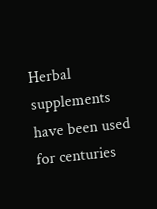Herbal supplements have been used for centuries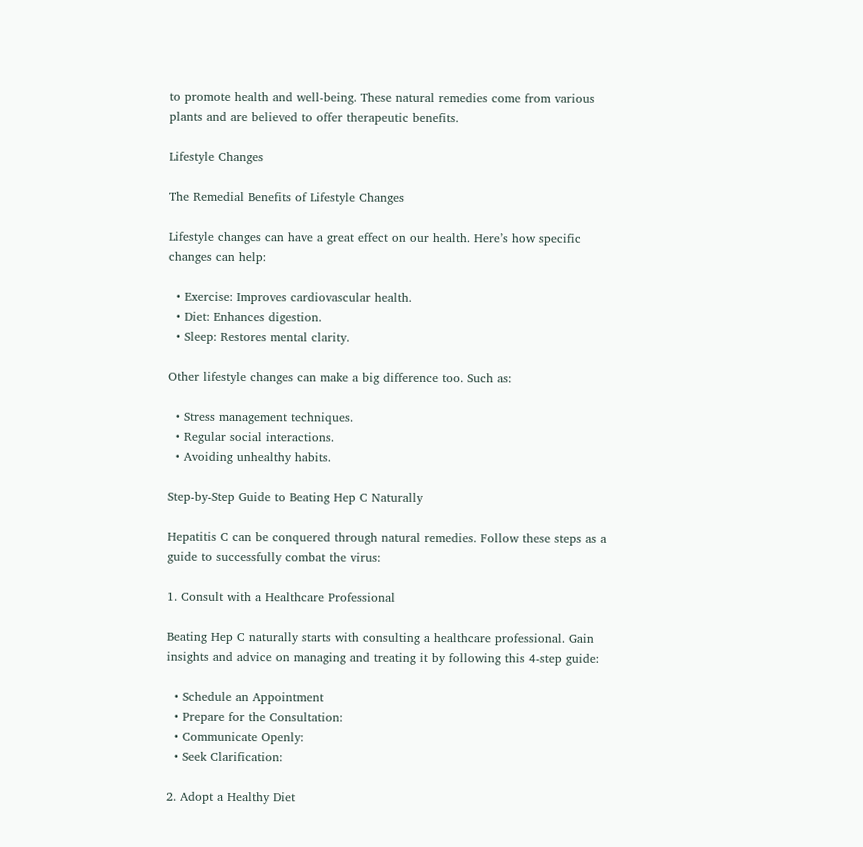to promote health and well-being. These natural remedies come from various plants and are believed to offer therapeutic benefits.

Lifestyle Changes

The Remedial Benefits of Lifestyle Changes

Lifestyle changes can have a great effect on our health. Here’s how specific changes can help:

  • Exercise: Improves cardiovascular health.
  • Diet: Enhances digestion.
  • Sleep: Restores mental clarity.

Other lifestyle changes can make a big difference too. Such as:

  • Stress management techniques.
  • Regular social interactions.
  • Avoiding unhealthy habits.

Step-by-Step Guide to Beating Hep C Naturally

Hepatitis C can be conquered through natural remedies. Follow these steps as a guide to successfully combat the virus:

1. Consult with a Healthcare Professional

Beating Hep C naturally starts with consulting a healthcare professional. Gain insights and advice on managing and treating it by following this 4-step guide:

  • Schedule an Appointment
  • Prepare for the Consultation:
  • Communicate Openly:
  • Seek Clarification:

2. Adopt a Healthy Diet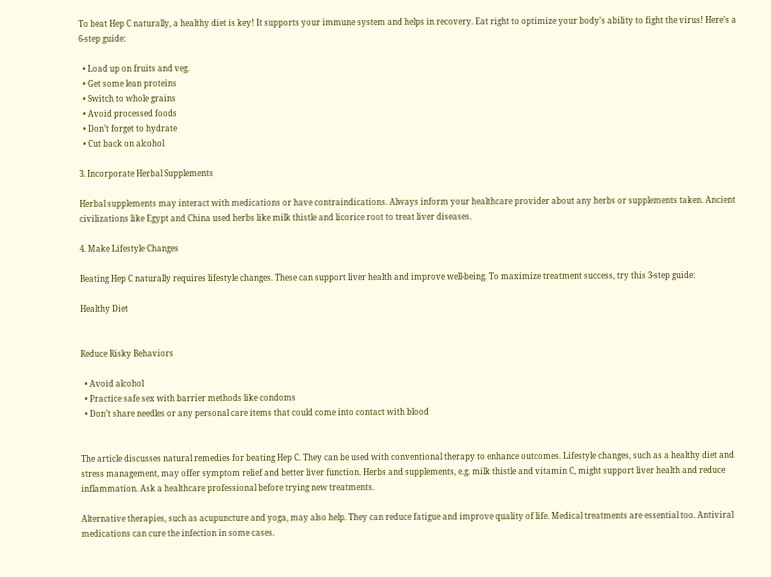To beat Hep C naturally, a healthy diet is key! It supports your immune system and helps in recovery. Eat right to optimize your body’s ability to fight the virus! Here’s a 6-step guide:

  • Load up on fruits and veg.
  • Get some lean proteins
  • Switch to whole grains
  • Avoid processed foods
  • Don’t forget to hydrate
  • Cut back on alcohol

3. Incorporate Herbal Supplements

Herbal supplements may interact with medications or have contraindications. Always inform your healthcare provider about any herbs or supplements taken. Ancient civilizations like Egypt and China used herbs like milk thistle and licorice root to treat liver diseases.

4. Make Lifestyle Changes

Beating Hep C naturally requires lifestyle changes. These can support liver health and improve well-being. To maximize treatment success, try this 3-step guide:

Healthy Diet


Reduce Risky Behaviors

  • Avoid alcohol
  • Practice safe sex with barrier methods like condoms
  • Don’t share needles or any personal care items that could come into contact with blood


The article discusses natural remedies for beating Hep C. They can be used with conventional therapy to enhance outcomes. Lifestyle changes, such as a healthy diet and stress management, may offer symptom relief and better liver function. Herbs and supplements, e.g. milk thistle and vitamin C, might support liver health and reduce inflammation. Ask a healthcare professional before trying new treatments.

Alternative therapies, such as acupuncture and yoga, may also help. They can reduce fatigue and improve quality of life. Medical treatments are essential too. Antiviral medications can cure the infection in some cases.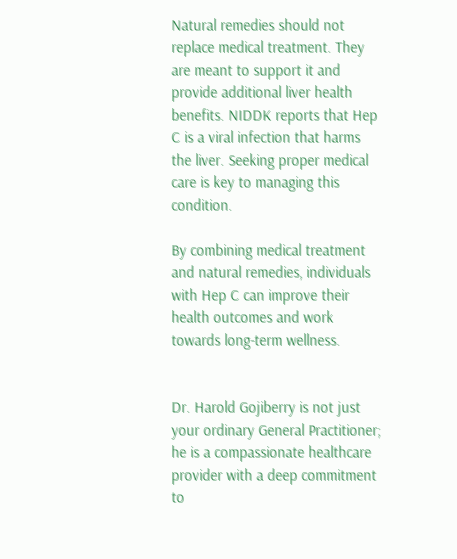Natural remedies should not replace medical treatment. They are meant to support it and provide additional liver health benefits. NIDDK reports that Hep C is a viral infection that harms the liver. Seeking proper medical care is key to managing this condition.

By combining medical treatment and natural remedies, individuals with Hep C can improve their health outcomes and work towards long-term wellness.


Dr. Harold Gojiberry is not just your ordinary General Practitioner; he is a compassionate healthcare provider with a deep commitment to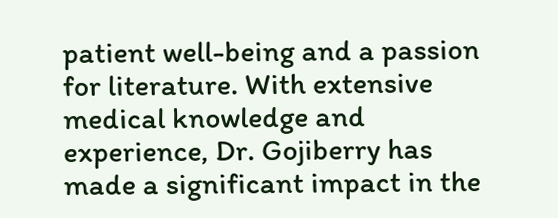patient well-being and a passion for literature. With extensive medical knowledge and experience, Dr. Gojiberry has made a significant impact in the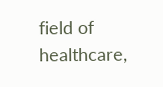field of healthcare,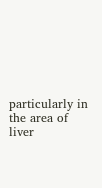particularly in the area of liver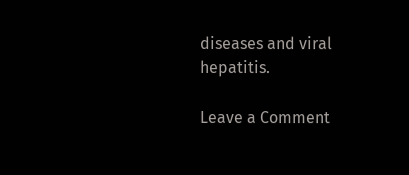diseases and viral hepatitis.

Leave a Comment